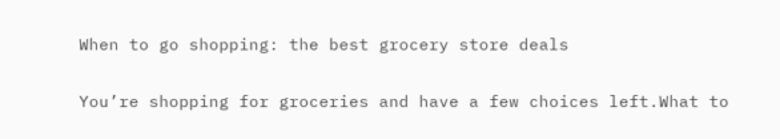When to go shopping: the best grocery store deals

You’re shopping for groceries and have a few choices left.What to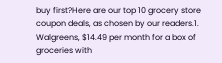buy first?Here are our top 10 grocery store coupon deals, as chosen by our readers.1. Walgreens, $14.49 per month for a box of groceries with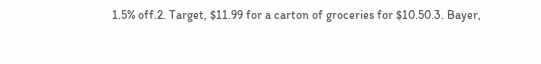1.5% off.2. Target, $11.99 for a carton of groceries for $10.50.3. Bayer,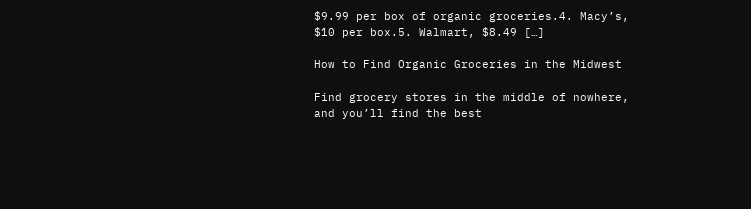$9.99 per box of organic groceries.4. Macy’s, $10 per box.5. Walmart, $8.49 […]

How to Find Organic Groceries in the Midwest

Find grocery stores in the middle of nowhere, and you’ll find the best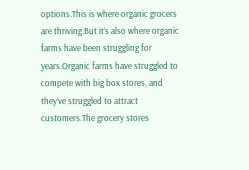options.This is where organic grocers are thriving.But it’s also where organic farms have been struggling for years.Organic farms have struggled to compete with big box stores, and they’ve struggled to attract customers.The grocery stores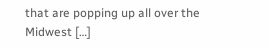that are popping up all over the Midwest […]